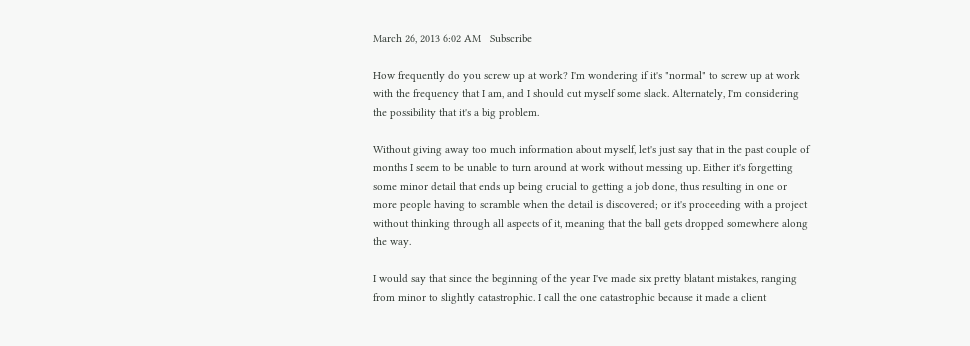March 26, 2013 6:02 AM   Subscribe

How frequently do you screw up at work? I'm wondering if it's "normal" to screw up at work with the frequency that I am, and I should cut myself some slack. Alternately, I'm considering the possibility that it's a big problem.

Without giving away too much information about myself, let's just say that in the past couple of months I seem to be unable to turn around at work without messing up. Either it's forgetting some minor detail that ends up being crucial to getting a job done, thus resulting in one or more people having to scramble when the detail is discovered; or it's proceeding with a project without thinking through all aspects of it, meaning that the ball gets dropped somewhere along the way.

I would say that since the beginning of the year I've made six pretty blatant mistakes, ranging from minor to slightly catastrophic. I call the one catastrophic because it made a client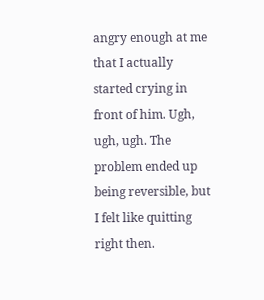angry enough at me that I actually started crying in front of him. Ugh, ugh, ugh. The problem ended up being reversible, but I felt like quitting right then.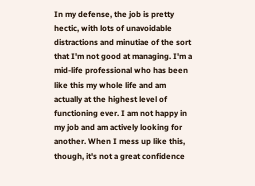In my defense, the job is pretty hectic, with lots of unavoidable distractions and minutiae of the sort that I'm not good at managing. I'm a mid-life professional who has been like this my whole life and am actually at the highest level of functioning ever. I am not happy in my job and am actively looking for another. When I mess up like this, though, it's not a great confidence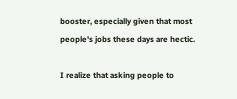booster, especially given that most people's jobs these days are hectic.

I realize that asking people to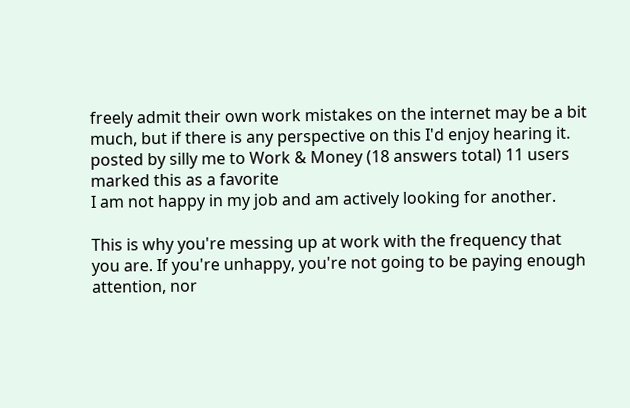freely admit their own work mistakes on the internet may be a bit much, but if there is any perspective on this I'd enjoy hearing it.
posted by silly me to Work & Money (18 answers total) 11 users marked this as a favorite
I am not happy in my job and am actively looking for another.

This is why you're messing up at work with the frequency that you are. If you're unhappy, you're not going to be paying enough attention, nor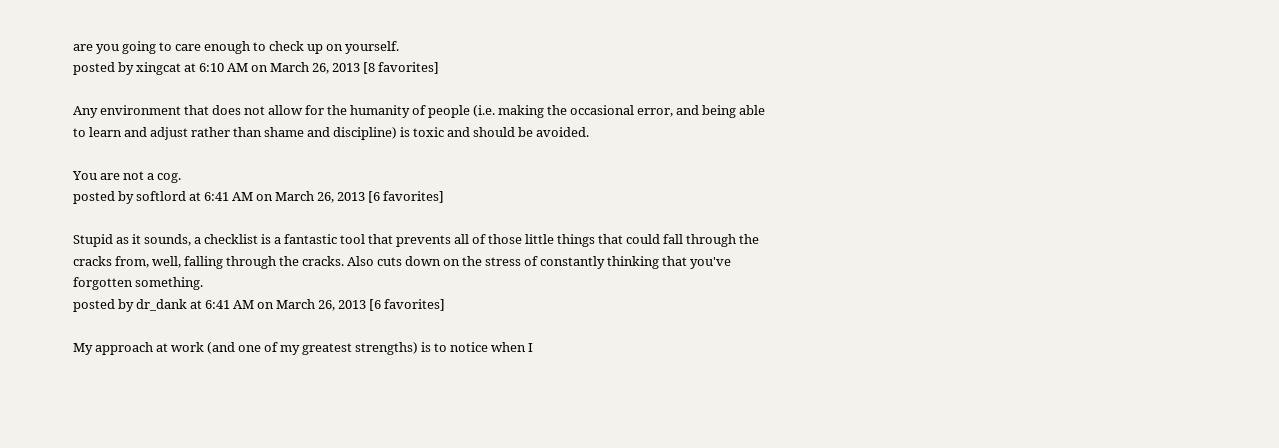are you going to care enough to check up on yourself.
posted by xingcat at 6:10 AM on March 26, 2013 [8 favorites]

Any environment that does not allow for the humanity of people (i.e. making the occasional error, and being able to learn and adjust rather than shame and discipline) is toxic and should be avoided.

You are not a cog.
posted by softlord at 6:41 AM on March 26, 2013 [6 favorites]

Stupid as it sounds, a checklist is a fantastic tool that prevents all of those little things that could fall through the cracks from, well, falling through the cracks. Also cuts down on the stress of constantly thinking that you've forgotten something.
posted by dr_dank at 6:41 AM on March 26, 2013 [6 favorites]

My approach at work (and one of my greatest strengths) is to notice when I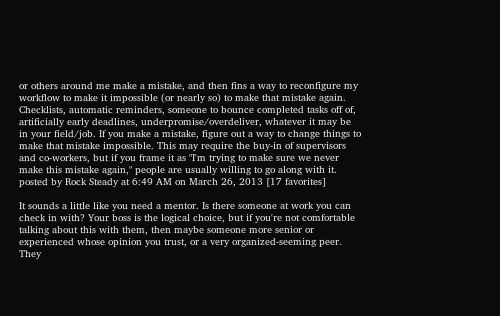or others around me make a mistake, and then fins a way to reconfigure my workflow to make it impossible (or nearly so) to make that mistake again. Checklists, automatic reminders, someone to bounce completed tasks off of, artificially early deadlines, underpromise/overdeliver, whatever it may be in your field/job. If you make a mistake, figure out a way to change things to make that mistake impossible. This may require the buy-in of supervisors and co-workers, but if you frame it as "I'm trying to make sure we never make this mistake again," people are usually willing to go along with it.
posted by Rock Steady at 6:49 AM on March 26, 2013 [17 favorites]

It sounds a little like you need a mentor. Is there someone at work you can check in with? Your boss is the logical choice, but if you're not comfortable talking about this with them, then maybe someone more senior or experienced whose opinion you trust, or a very organized-seeming peer. They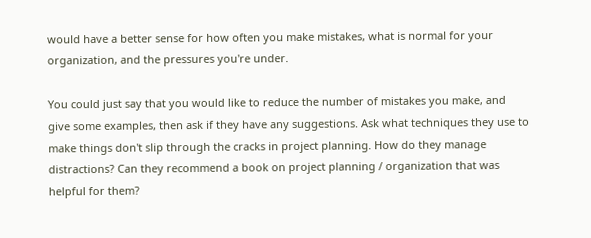would have a better sense for how often you make mistakes, what is normal for your organization, and the pressures you're under.

You could just say that you would like to reduce the number of mistakes you make, and give some examples, then ask if they have any suggestions. Ask what techniques they use to make things don't slip through the cracks in project planning. How do they manage distractions? Can they recommend a book on project planning / organization that was helpful for them?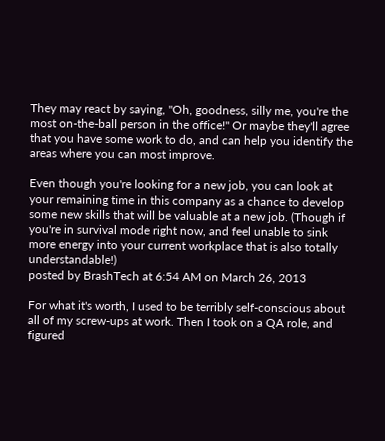They may react by saying, "Oh, goodness, silly me, you're the most on-the-ball person in the office!" Or maybe they'll agree that you have some work to do, and can help you identify the areas where you can most improve.

Even though you're looking for a new job, you can look at your remaining time in this company as a chance to develop some new skills that will be valuable at a new job. (Though if you're in survival mode right now, and feel unable to sink more energy into your current workplace that is also totally understandable!)
posted by BrashTech at 6:54 AM on March 26, 2013

For what it's worth, I used to be terribly self-conscious about all of my screw-ups at work. Then I took on a QA role, and figured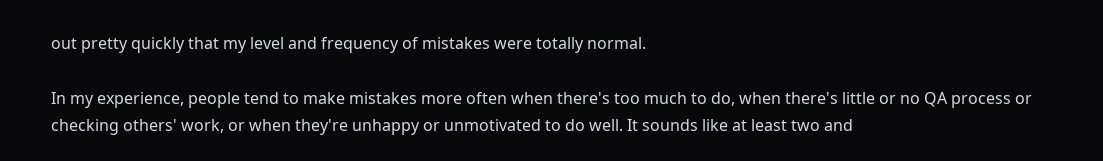out pretty quickly that my level and frequency of mistakes were totally normal.

In my experience, people tend to make mistakes more often when there's too much to do, when there's little or no QA process or checking others' work, or when they're unhappy or unmotivated to do well. It sounds like at least two and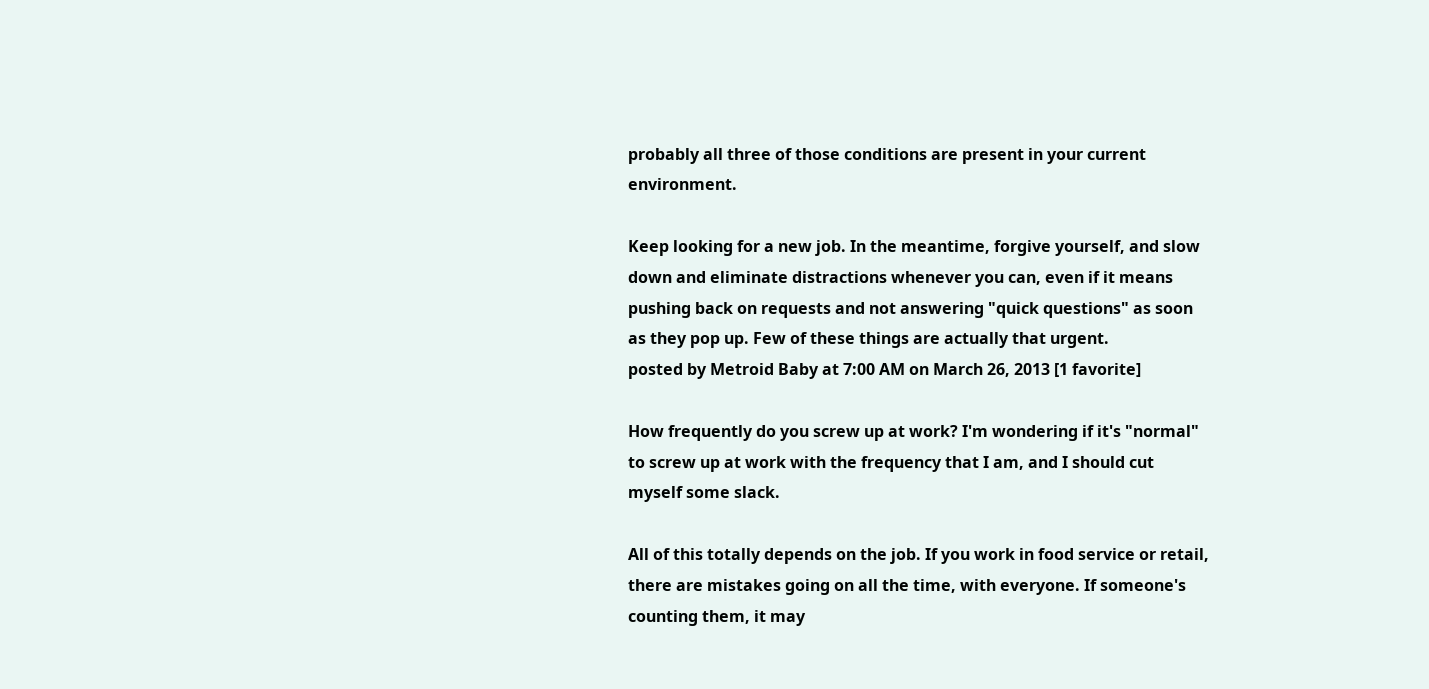probably all three of those conditions are present in your current environment.

Keep looking for a new job. In the meantime, forgive yourself, and slow down and eliminate distractions whenever you can, even if it means pushing back on requests and not answering "quick questions" as soon as they pop up. Few of these things are actually that urgent.
posted by Metroid Baby at 7:00 AM on March 26, 2013 [1 favorite]

How frequently do you screw up at work? I'm wondering if it's "normal" to screw up at work with the frequency that I am, and I should cut myself some slack.

All of this totally depends on the job. If you work in food service or retail, there are mistakes going on all the time, with everyone. If someone's counting them, it may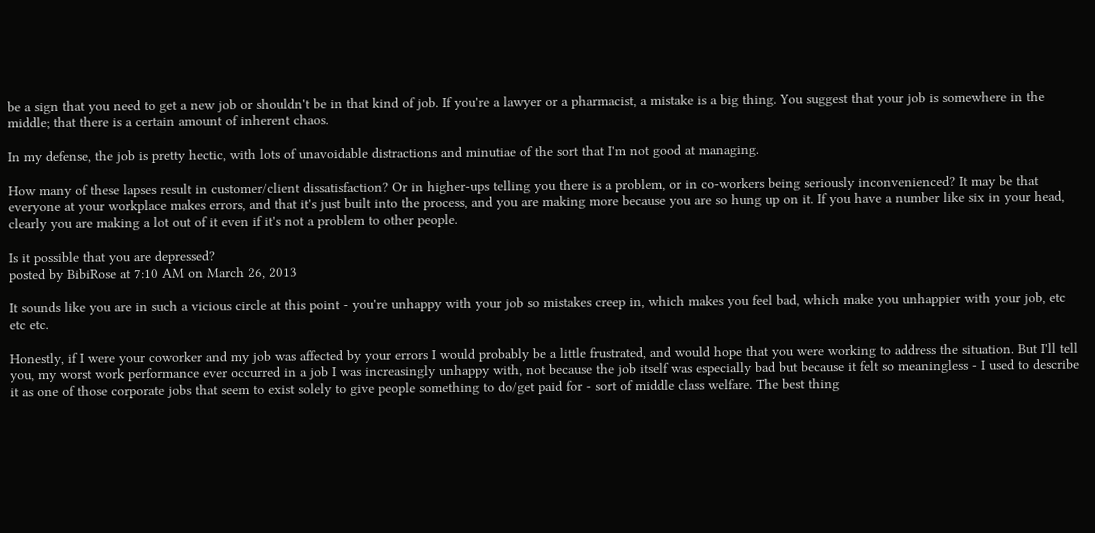be a sign that you need to get a new job or shouldn't be in that kind of job. If you're a lawyer or a pharmacist, a mistake is a big thing. You suggest that your job is somewhere in the middle; that there is a certain amount of inherent chaos.

In my defense, the job is pretty hectic, with lots of unavoidable distractions and minutiae of the sort that I'm not good at managing.

How many of these lapses result in customer/client dissatisfaction? Or in higher-ups telling you there is a problem, or in co-workers being seriously inconvenienced? It may be that everyone at your workplace makes errors, and that it's just built into the process, and you are making more because you are so hung up on it. If you have a number like six in your head, clearly you are making a lot out of it even if it's not a problem to other people.

Is it possible that you are depressed?
posted by BibiRose at 7:10 AM on March 26, 2013

It sounds like you are in such a vicious circle at this point - you're unhappy with your job so mistakes creep in, which makes you feel bad, which make you unhappier with your job, etc etc etc.

Honestly, if I were your coworker and my job was affected by your errors I would probably be a little frustrated, and would hope that you were working to address the situation. But I'll tell you, my worst work performance ever occurred in a job I was increasingly unhappy with, not because the job itself was especially bad but because it felt so meaningless - I used to describe it as one of those corporate jobs that seem to exist solely to give people something to do/get paid for - sort of middle class welfare. The best thing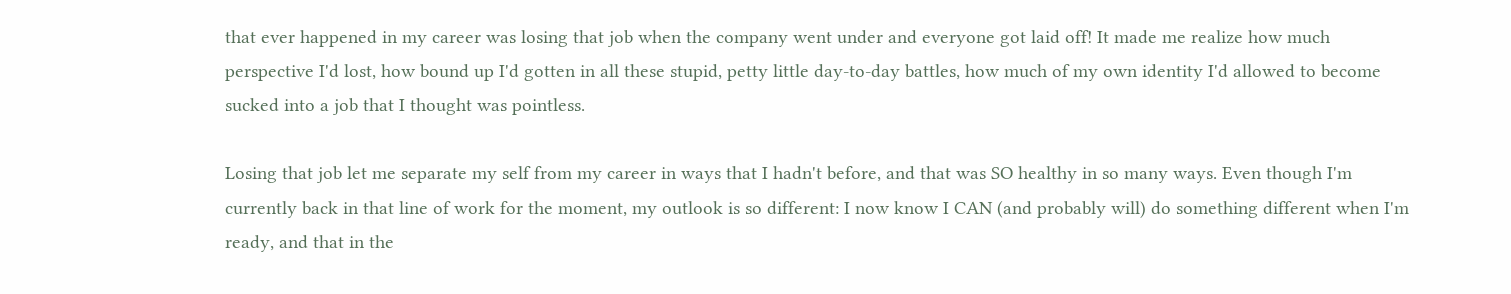that ever happened in my career was losing that job when the company went under and everyone got laid off! It made me realize how much perspective I'd lost, how bound up I'd gotten in all these stupid, petty little day-to-day battles, how much of my own identity I'd allowed to become sucked into a job that I thought was pointless.

Losing that job let me separate my self from my career in ways that I hadn't before, and that was SO healthy in so many ways. Even though I'm currently back in that line of work for the moment, my outlook is so different: I now know I CAN (and probably will) do something different when I'm ready, and that in the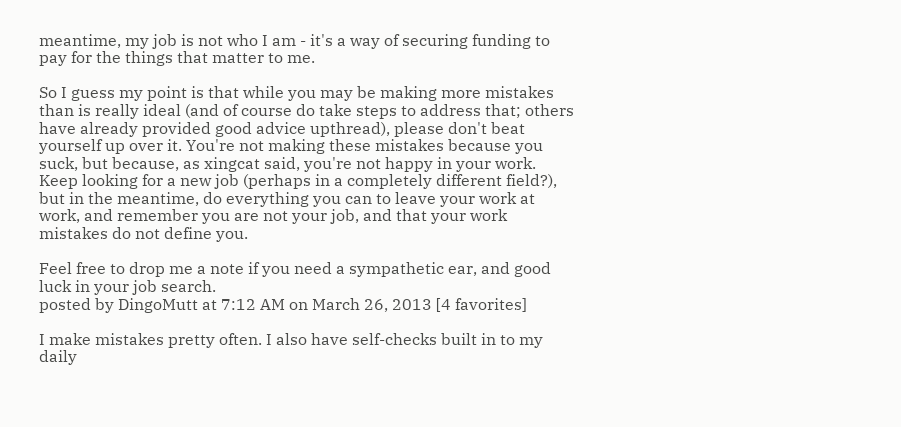meantime, my job is not who I am - it's a way of securing funding to pay for the things that matter to me.

So I guess my point is that while you may be making more mistakes than is really ideal (and of course do take steps to address that; others have already provided good advice upthread), please don't beat yourself up over it. You're not making these mistakes because you suck, but because, as xingcat said, you're not happy in your work. Keep looking for a new job (perhaps in a completely different field?), but in the meantime, do everything you can to leave your work at work, and remember you are not your job, and that your work mistakes do not define you.

Feel free to drop me a note if you need a sympathetic ear, and good luck in your job search.
posted by DingoMutt at 7:12 AM on March 26, 2013 [4 favorites]

I make mistakes pretty often. I also have self-checks built in to my daily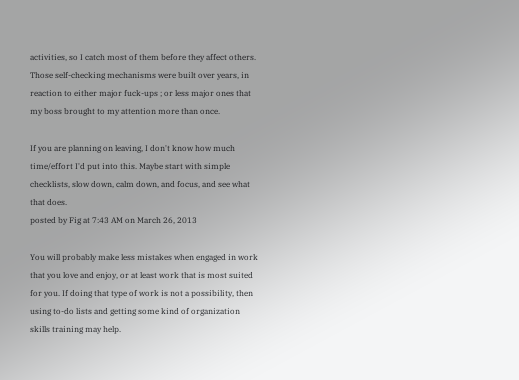activities, so I catch most of them before they affect others. Those self-checking mechanisms were built over years, in reaction to either major fuck-ups ; or less major ones that my boss brought to my attention more than once.

If you are planning on leaving, I don't know how much time/effort I'd put into this. Maybe start with simple checklists, slow down, calm down, and focus, and see what that does.
posted by Fig at 7:43 AM on March 26, 2013

You will probably make less mistakes when engaged in work that you love and enjoy, or at least work that is most suited for you. If doing that type of work is not a possibility, then using to-do lists and getting some kind of organization skills training may help.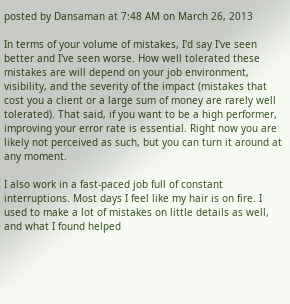posted by Dansaman at 7:48 AM on March 26, 2013

In terms of your volume of mistakes, I'd say I've seen better and I've seen worse. How well tolerated these mistakes are will depend on your job environment, visibility, and the severity of the impact (mistakes that cost you a client or a large sum of money are rarely well tolerated). That said, if you want to be a high performer, improving your error rate is essential. Right now you are likely not perceived as such, but you can turn it around at any moment.

I also work in a fast-paced job full of constant interruptions. Most days I feel like my hair is on fire. I used to make a lot of mistakes on little details as well, and what I found helped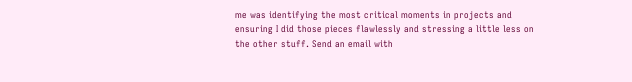me was identifying the most critical moments in projects and ensuring I did those pieces flawlessly and stressing a little less on the other stuff. Send an email with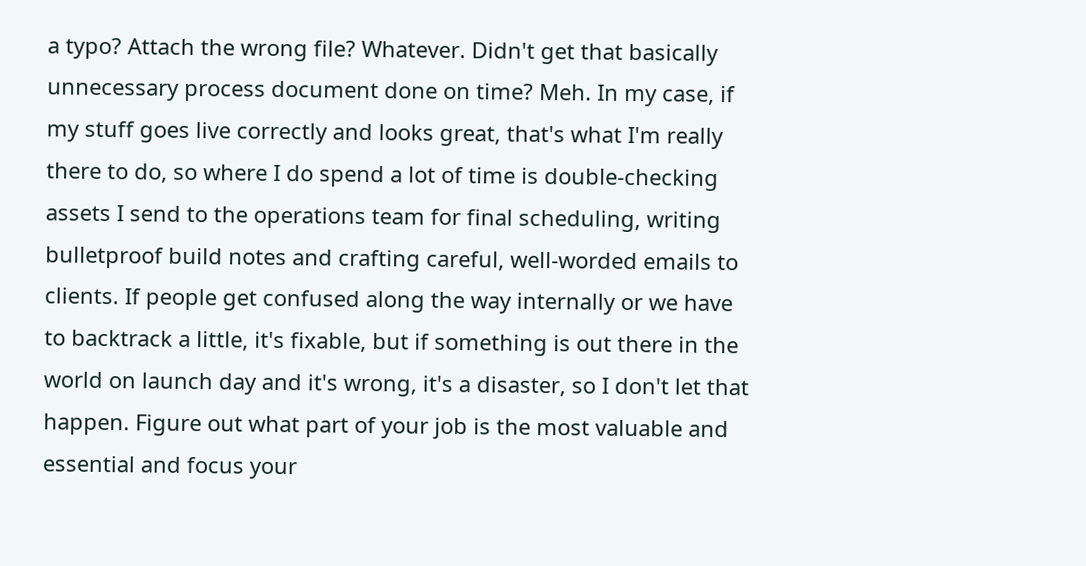a typo? Attach the wrong file? Whatever. Didn't get that basically unnecessary process document done on time? Meh. In my case, if my stuff goes live correctly and looks great, that's what I'm really there to do, so where I do spend a lot of time is double-checking assets I send to the operations team for final scheduling, writing bulletproof build notes and crafting careful, well-worded emails to clients. If people get confused along the way internally or we have to backtrack a little, it's fixable, but if something is out there in the world on launch day and it's wrong, it's a disaster, so I don't let that happen. Figure out what part of your job is the most valuable and essential and focus your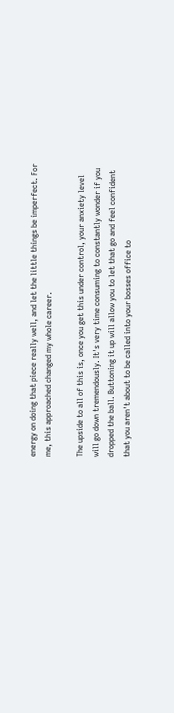energy on doing that piece really well, and let the little things be imperfect. For me, this approached changed my whole career.

The upside to all of this is, once you get this under control, your anxiety level will go down tremendously. It's very time consuming to constantly wonder if you dropped the ball. Buttoning it up will allow you to let that go and feel confident that you aren't about to be called into your bosses office to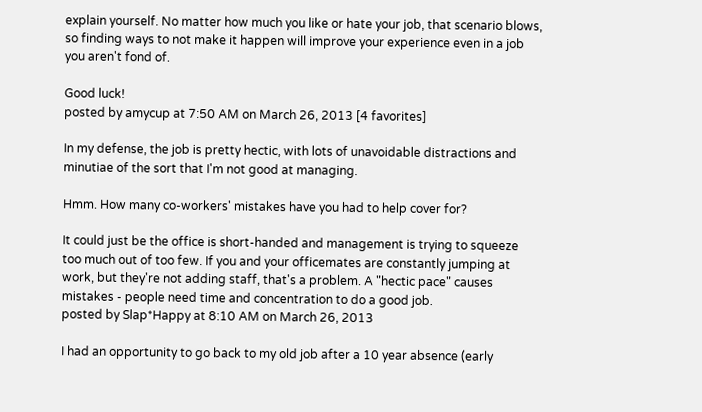explain yourself. No matter how much you like or hate your job, that scenario blows, so finding ways to not make it happen will improve your experience even in a job you aren't fond of.

Good luck!
posted by amycup at 7:50 AM on March 26, 2013 [4 favorites]

In my defense, the job is pretty hectic, with lots of unavoidable distractions and minutiae of the sort that I'm not good at managing.

Hmm. How many co-workers' mistakes have you had to help cover for?

It could just be the office is short-handed and management is trying to squeeze too much out of too few. If you and your officemates are constantly jumping at work, but they're not adding staff, that's a problem. A "hectic pace" causes mistakes - people need time and concentration to do a good job.
posted by Slap*Happy at 8:10 AM on March 26, 2013

I had an opportunity to go back to my old job after a 10 year absence (early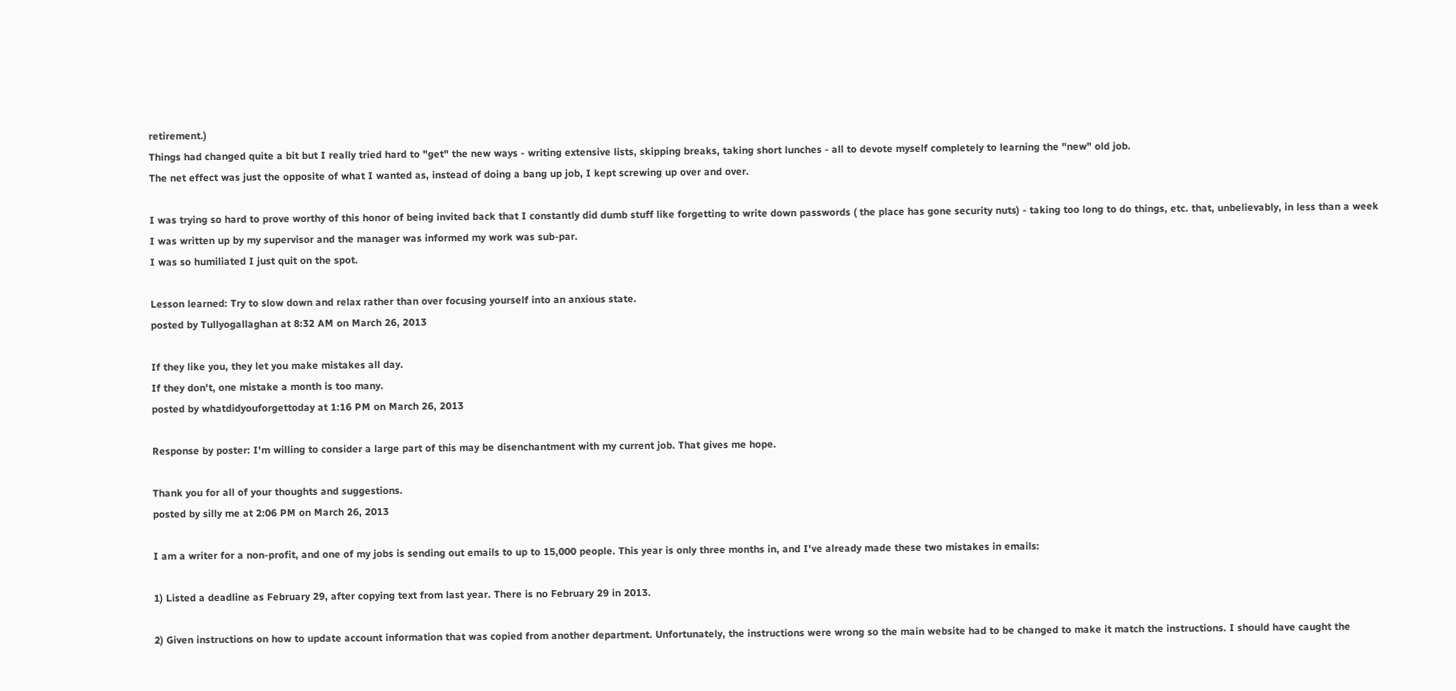retirement.)
Things had changed quite a bit but I really tried hard to "get" the new ways - writing extensive lists, skipping breaks, taking short lunches - all to devote myself completely to learning the "new" old job.
The net effect was just the opposite of what I wanted as, instead of doing a bang up job, I kept screwing up over and over.

I was trying so hard to prove worthy of this honor of being invited back that I constantly did dumb stuff like forgetting to write down passwords ( the place has gone security nuts) - taking too long to do things, etc. that, unbelievably, in less than a week I was written up by my supervisor and the manager was informed my work was sub-par.
I was so humiliated I just quit on the spot.

Lesson learned: Try to slow down and relax rather than over focusing yourself into an anxious state.
posted by Tullyogallaghan at 8:32 AM on March 26, 2013

If they like you, they let you make mistakes all day.
If they don't, one mistake a month is too many.
posted by whatdidyouforgettoday at 1:16 PM on March 26, 2013

Response by poster: I'm willing to consider a large part of this may be disenchantment with my current job. That gives me hope.

Thank you for all of your thoughts and suggestions.
posted by silly me at 2:06 PM on March 26, 2013

I am a writer for a non-profit, and one of my jobs is sending out emails to up to 15,000 people. This year is only three months in, and I've already made these two mistakes in emails:

1) Listed a deadline as February 29, after copying text from last year. There is no February 29 in 2013.

2) Given instructions on how to update account information that was copied from another department. Unfortunately, the instructions were wrong so the main website had to be changed to make it match the instructions. I should have caught the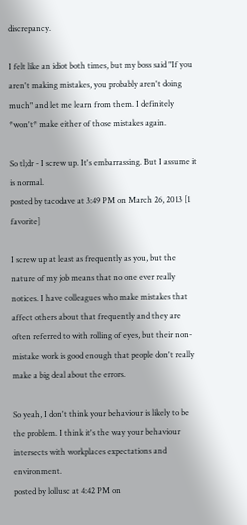discrepancy.

I felt like an idiot both times, but my boss said "If you aren't making mistakes, you probably aren't doing much" and let me learn from them. I definitely *won't* make either of those mistakes again.

So tl;dr - I screw up. It's embarrassing. But I assume it is normal.
posted by tacodave at 3:49 PM on March 26, 2013 [1 favorite]

I screw up at least as frequently as you, but the nature of my job means that no one ever really notices. I have colleagues who make mistakes that affect others about that frequently and they are often referred to with rolling of eyes, but their non-mistake work is good enough that people don't really make a big deal about the errors.

So yeah, I don't think your behaviour is likely to be the problem. I think it's the way your behaviour intersects with workplaces expectations and environment.
posted by lollusc at 4:42 PM on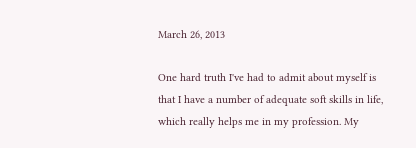March 26, 2013

One hard truth I've had to admit about myself is that I have a number of adequate soft skills in life, which really helps me in my profession. My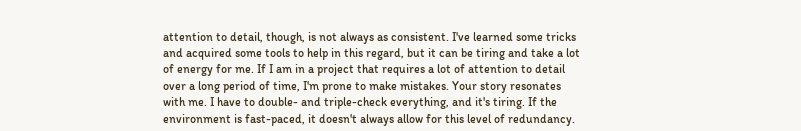attention to detail, though, is not always as consistent. I've learned some tricks and acquired some tools to help in this regard, but it can be tiring and take a lot of energy for me. If I am in a project that requires a lot of attention to detail over a long period of time, I'm prone to make mistakes. Your story resonates with me. I have to double- and triple-check everything, and it's tiring. If the environment is fast-paced, it doesn't always allow for this level of redundancy.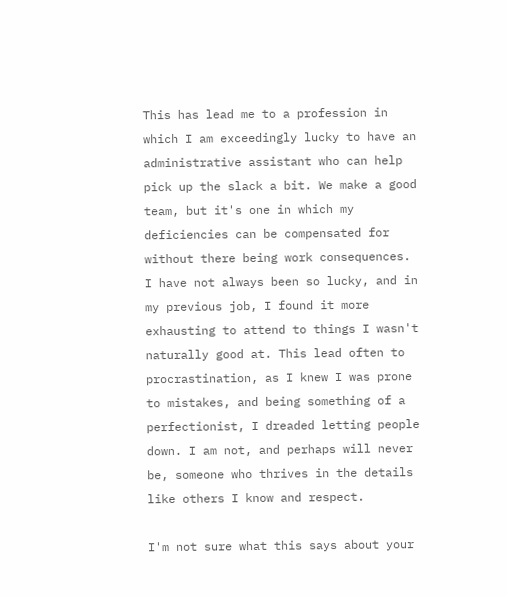This has lead me to a profession in which I am exceedingly lucky to have an administrative assistant who can help pick up the slack a bit. We make a good team, but it's one in which my deficiencies can be compensated for without there being work consequences. I have not always been so lucky, and in my previous job, I found it more exhausting to attend to things I wasn't naturally good at. This lead often to procrastination, as I knew I was prone to mistakes, and being something of a perfectionist, I dreaded letting people down. I am not, and perhaps will never be, someone who thrives in the details like others I know and respect.

I'm not sure what this says about your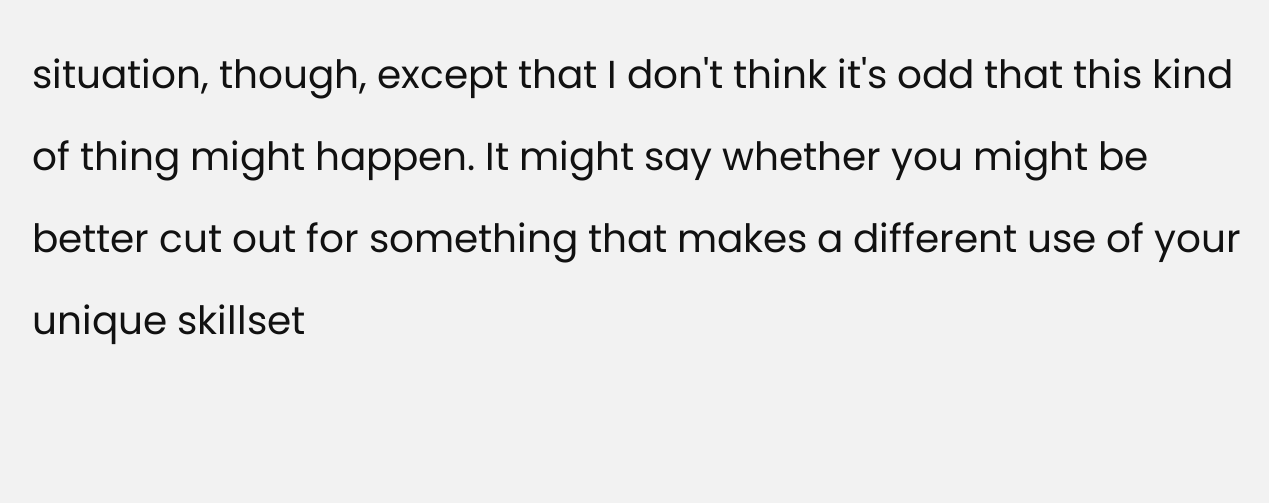situation, though, except that I don't think it's odd that this kind of thing might happen. It might say whether you might be better cut out for something that makes a different use of your unique skillset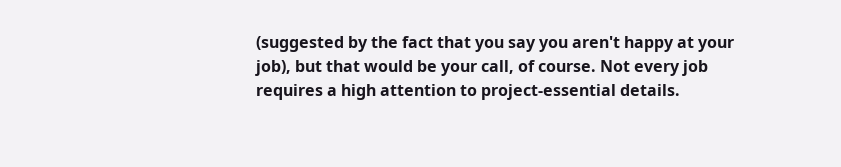(suggested by the fact that you say you aren't happy at your job), but that would be your call, of course. Not every job requires a high attention to project-essential details.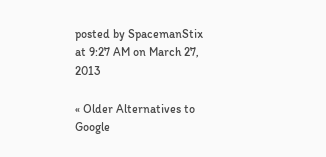posted by SpacemanStix at 9:27 AM on March 27, 2013

« Older Alternatives to Google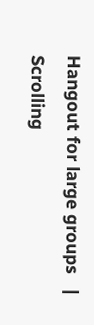Hangout for large groups   |   Scrolling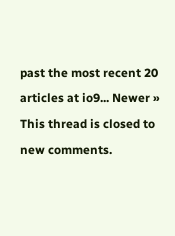past the most recent 20 articles at io9... Newer »
This thread is closed to new comments.